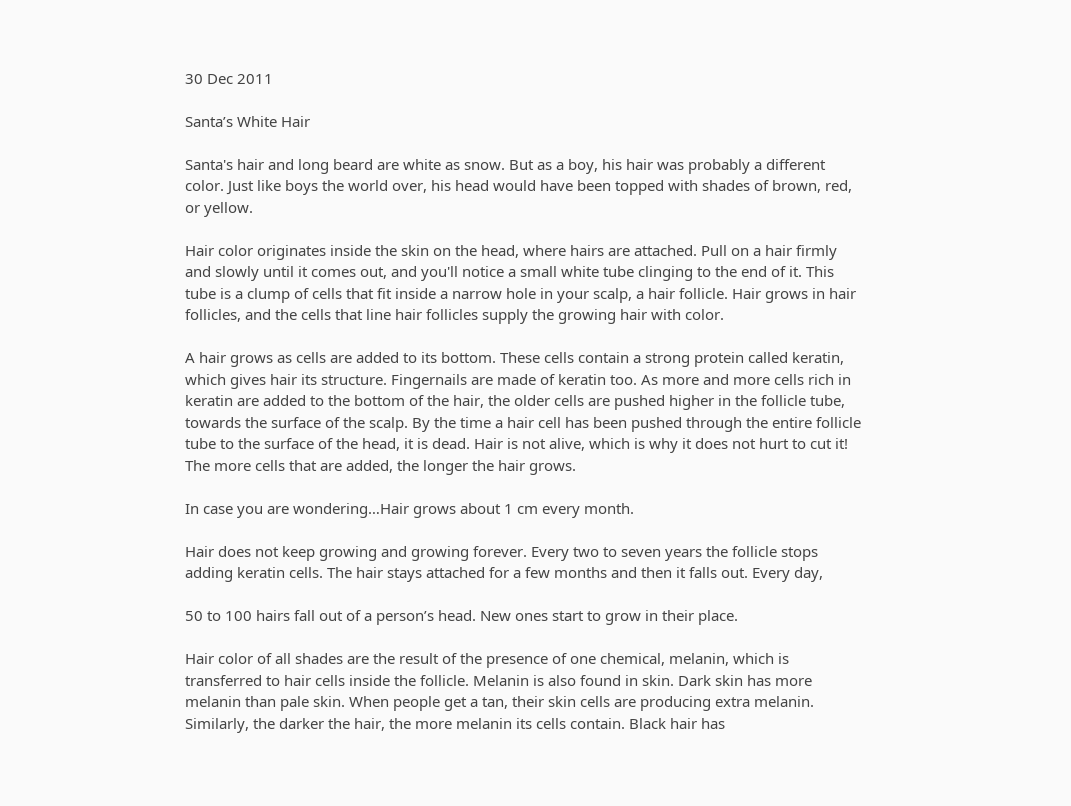30 Dec 2011

Santa’s White Hair

Santa's hair and long beard are white as snow. But as a boy, his hair was probably a different color. Just like boys the world over, his head would have been topped with shades of brown, red, or yellow.

Hair color originates inside the skin on the head, where hairs are attached. Pull on a hair firmly and slowly until it comes out, and you'll notice a small white tube clinging to the end of it. This tube is a clump of cells that fit inside a narrow hole in your scalp, a hair follicle. Hair grows in hair follicles, and the cells that line hair follicles supply the growing hair with color.

A hair grows as cells are added to its bottom. These cells contain a strong protein called keratin, which gives hair its structure. Fingernails are made of keratin too. As more and more cells rich in keratin are added to the bottom of the hair, the older cells are pushed higher in the follicle tube, towards the surface of the scalp. By the time a hair cell has been pushed through the entire follicle tube to the surface of the head, it is dead. Hair is not alive, which is why it does not hurt to cut it! The more cells that are added, the longer the hair grows.

In case you are wondering…Hair grows about 1 cm every month.

Hair does not keep growing and growing forever. Every two to seven years the follicle stops adding keratin cells. The hair stays attached for a few months and then it falls out. Every day,

50 to 100 hairs fall out of a person’s head. New ones start to grow in their place.

Hair color of all shades are the result of the presence of one chemical, melanin, which is transferred to hair cells inside the follicle. Melanin is also found in skin. Dark skin has more melanin than pale skin. When people get a tan, their skin cells are producing extra melanin. Similarly, the darker the hair, the more melanin its cells contain. Black hair has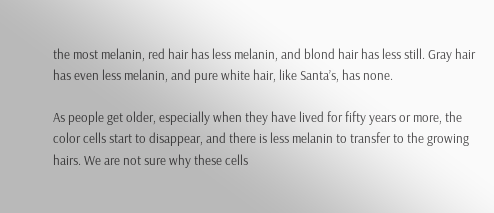the most melanin, red hair has less melanin, and blond hair has less still. Gray hair has even less melanin, and pure white hair, like Santa’s, has none.

As people get older, especially when they have lived for fifty years or more, the color cells start to disappear, and there is less melanin to transfer to the growing hairs. We are not sure why these cells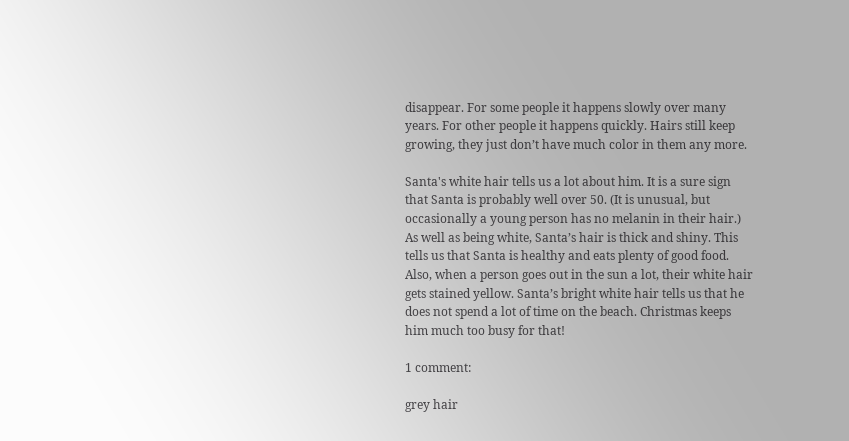disappear. For some people it happens slowly over many years. For other people it happens quickly. Hairs still keep growing, they just don’t have much color in them any more.

Santa's white hair tells us a lot about him. It is a sure sign that Santa is probably well over 50. (It is unusual, but occasionally a young person has no melanin in their hair.) As well as being white, Santa’s hair is thick and shiny. This tells us that Santa is healthy and eats plenty of good food. Also, when a person goes out in the sun a lot, their white hair gets stained yellow. Santa’s bright white hair tells us that he does not spend a lot of time on the beach. Christmas keeps him much too busy for that!

1 comment:

grey hair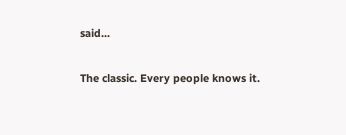said...

The classic. Every people knows it.